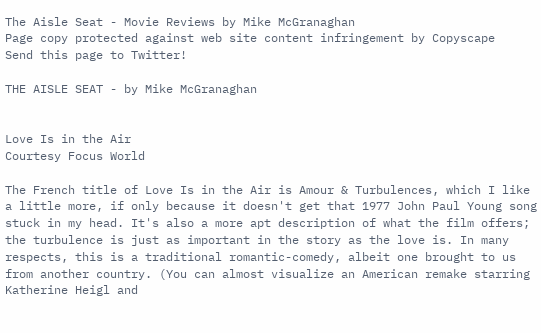The Aisle Seat - Movie Reviews by Mike McGranaghan
Page copy protected against web site content infringement by Copyscape
Send this page to Twitter!

THE AISLE SEAT - by Mike McGranaghan


Love Is in the Air
Courtesy Focus World

The French title of Love Is in the Air is Amour & Turbulences, which I like a little more, if only because it doesn't get that 1977 John Paul Young song stuck in my head. It's also a more apt description of what the film offers; the turbulence is just as important in the story as the love is. In many respects, this is a traditional romantic-comedy, albeit one brought to us from another country. (You can almost visualize an American remake starring Katherine Heigl and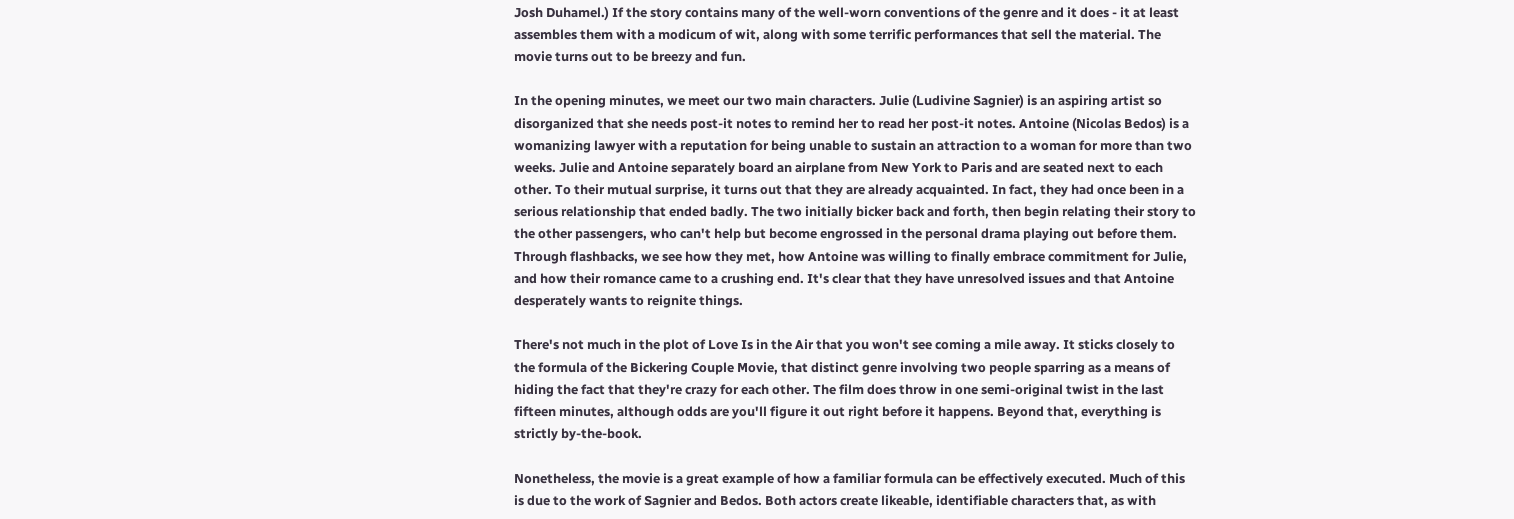Josh Duhamel.) If the story contains many of the well-worn conventions of the genre and it does - it at least assembles them with a modicum of wit, along with some terrific performances that sell the material. The movie turns out to be breezy and fun.

In the opening minutes, we meet our two main characters. Julie (Ludivine Sagnier) is an aspiring artist so disorganized that she needs post-it notes to remind her to read her post-it notes. Antoine (Nicolas Bedos) is a womanizing lawyer with a reputation for being unable to sustain an attraction to a woman for more than two weeks. Julie and Antoine separately board an airplane from New York to Paris and are seated next to each other. To their mutual surprise, it turns out that they are already acquainted. In fact, they had once been in a serious relationship that ended badly. The two initially bicker back and forth, then begin relating their story to the other passengers, who can't help but become engrossed in the personal drama playing out before them. Through flashbacks, we see how they met, how Antoine was willing to finally embrace commitment for Julie, and how their romance came to a crushing end. It's clear that they have unresolved issues and that Antoine desperately wants to reignite things.

There's not much in the plot of Love Is in the Air that you won't see coming a mile away. It sticks closely to the formula of the Bickering Couple Movie, that distinct genre involving two people sparring as a means of hiding the fact that they're crazy for each other. The film does throw in one semi-original twist in the last fifteen minutes, although odds are you'll figure it out right before it happens. Beyond that, everything is strictly by-the-book.

Nonetheless, the movie is a great example of how a familiar formula can be effectively executed. Much of this is due to the work of Sagnier and Bedos. Both actors create likeable, identifiable characters that, as with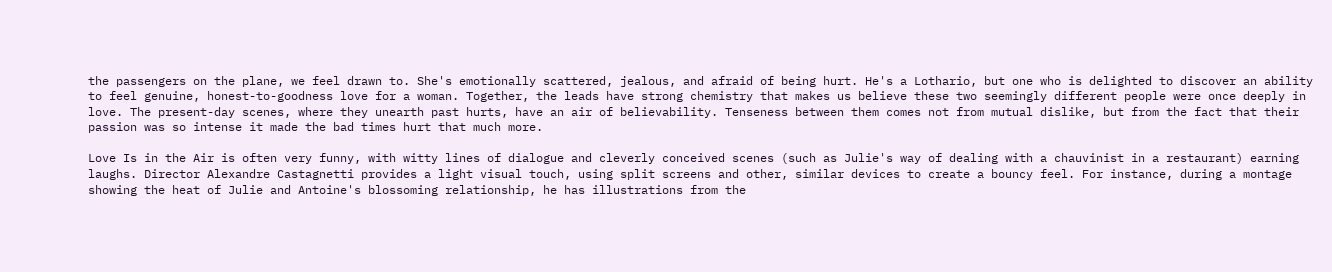the passengers on the plane, we feel drawn to. She's emotionally scattered, jealous, and afraid of being hurt. He's a Lothario, but one who is delighted to discover an ability to feel genuine, honest-to-goodness love for a woman. Together, the leads have strong chemistry that makes us believe these two seemingly different people were once deeply in love. The present-day scenes, where they unearth past hurts, have an air of believability. Tenseness between them comes not from mutual dislike, but from the fact that their passion was so intense it made the bad times hurt that much more.

Love Is in the Air is often very funny, with witty lines of dialogue and cleverly conceived scenes (such as Julie's way of dealing with a chauvinist in a restaurant) earning laughs. Director Alexandre Castagnetti provides a light visual touch, using split screens and other, similar devices to create a bouncy feel. For instance, during a montage showing the heat of Julie and Antoine's blossoming relationship, he has illustrations from the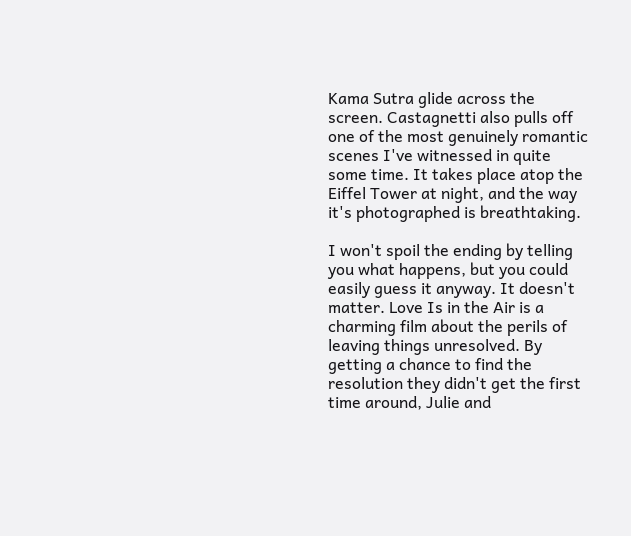Kama Sutra glide across the screen. Castagnetti also pulls off one of the most genuinely romantic scenes I've witnessed in quite some time. It takes place atop the Eiffel Tower at night, and the way it's photographed is breathtaking.

I won't spoil the ending by telling you what happens, but you could easily guess it anyway. It doesn't matter. Love Is in the Air is a charming film about the perils of leaving things unresolved. By getting a chance to find the resolution they didn't get the first time around, Julie and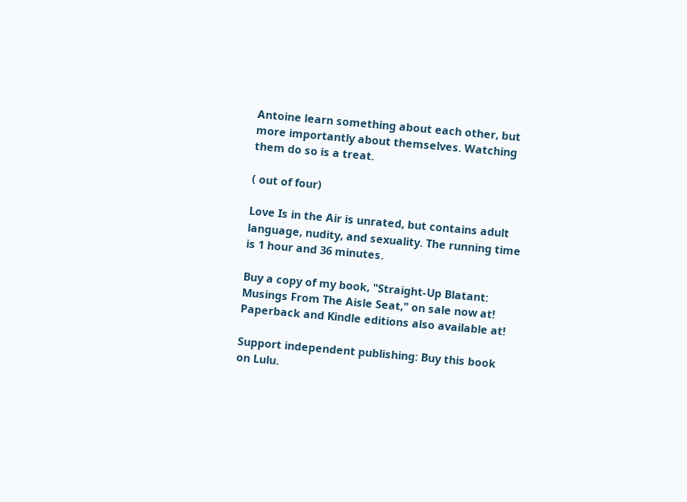Antoine learn something about each other, but more importantly about themselves. Watching them do so is a treat.

( out of four)

Love Is in the Air is unrated, but contains adult language, nudity, and sexuality. The running time is 1 hour and 36 minutes.

Buy a copy of my book, "Straight-Up Blatant: Musings From The Aisle Seat," on sale now at! Paperback and Kindle editions also available at!

Support independent publishing: Buy this book on Lulu.